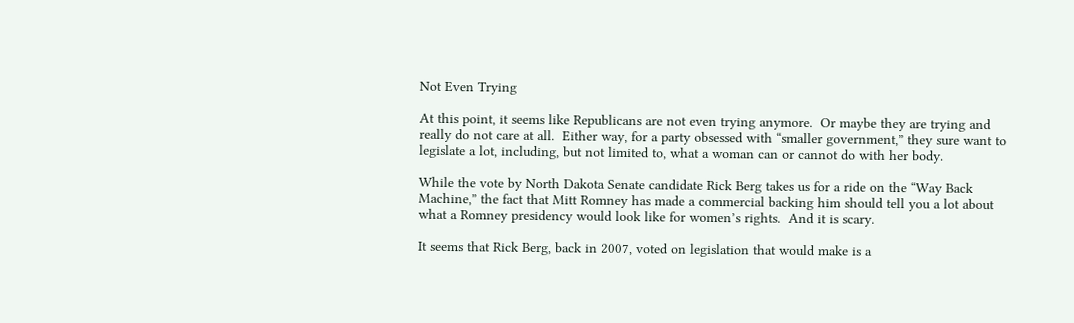Not Even Trying

At this point, it seems like Republicans are not even trying anymore.  Or maybe they are trying and really do not care at all.  Either way, for a party obsessed with “smaller government,” they sure want to legislate a lot, including, but not limited to, what a woman can or cannot do with her body.

While the vote by North Dakota Senate candidate Rick Berg takes us for a ride on the “Way Back Machine,” the fact that Mitt Romney has made a commercial backing him should tell you a lot about what a Romney presidency would look like for women’s rights.  And it is scary.

It seems that Rick Berg, back in 2007, voted on legislation that would make is a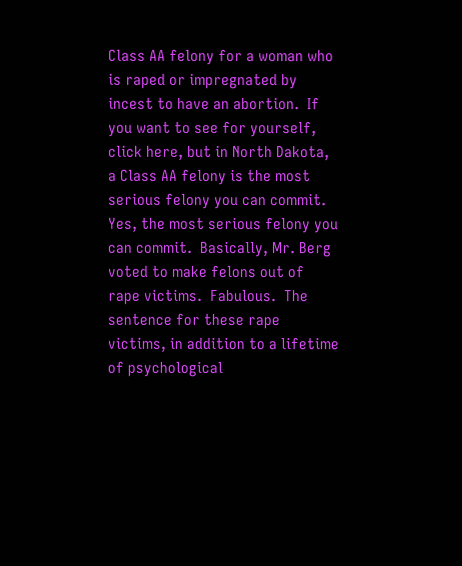Class AA felony for a woman who is raped or impregnated by incest to have an abortion.  If you want to see for yourself, click here, but in North Dakota, a Class AA felony is the most serious felony you can commit.  Yes, the most serious felony you can commit.  Basically, Mr. Berg voted to make felons out of rape victims.  Fabulous.  The sentence for these rape victims, in addition to a lifetime of psychological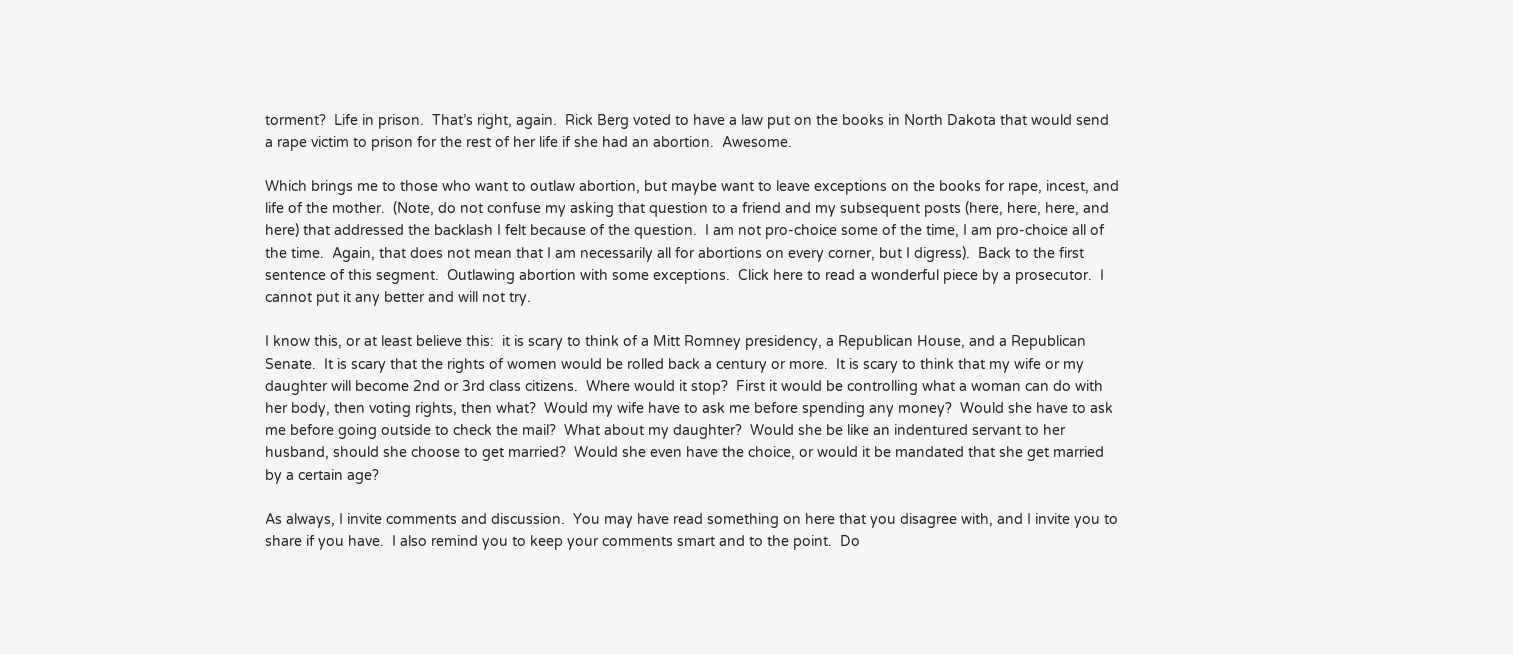torment?  Life in prison.  That’s right, again.  Rick Berg voted to have a law put on the books in North Dakota that would send a rape victim to prison for the rest of her life if she had an abortion.  Awesome.

Which brings me to those who want to outlaw abortion, but maybe want to leave exceptions on the books for rape, incest, and life of the mother.  (Note, do not confuse my asking that question to a friend and my subsequent posts (here, here, here, and here) that addressed the backlash I felt because of the question.  I am not pro-choice some of the time, I am pro-choice all of the time.  Again, that does not mean that I am necessarily all for abortions on every corner, but I digress).  Back to the first sentence of this segment.  Outlawing abortion with some exceptions.  Click here to read a wonderful piece by a prosecutor.  I cannot put it any better and will not try.

I know this, or at least believe this:  it is scary to think of a Mitt Romney presidency, a Republican House, and a Republican Senate.  It is scary that the rights of women would be rolled back a century or more.  It is scary to think that my wife or my daughter will become 2nd or 3rd class citizens.  Where would it stop?  First it would be controlling what a woman can do with her body, then voting rights, then what?  Would my wife have to ask me before spending any money?  Would she have to ask me before going outside to check the mail?  What about my daughter?  Would she be like an indentured servant to her husband, should she choose to get married?  Would she even have the choice, or would it be mandated that she get married by a certain age?

As always, I invite comments and discussion.  You may have read something on here that you disagree with, and I invite you to share if you have.  I also remind you to keep your comments smart and to the point.  Do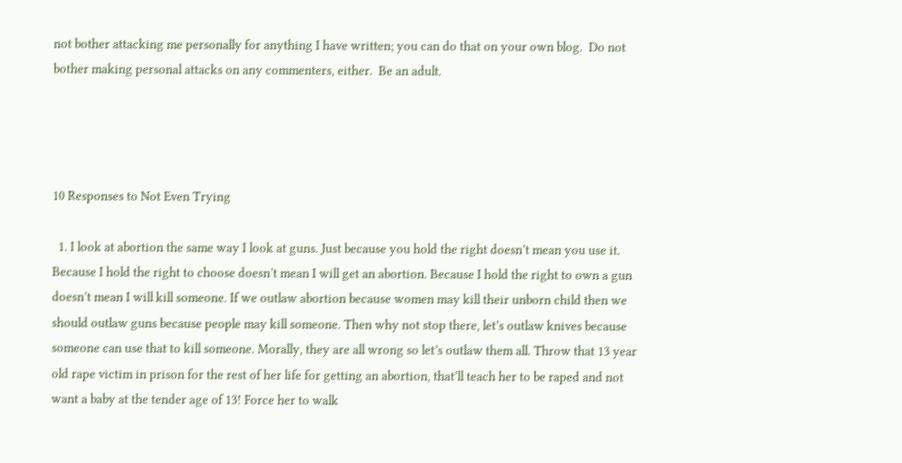not bother attacking me personally for anything I have written; you can do that on your own blog.  Do not bother making personal attacks on any commenters, either.  Be an adult.




10 Responses to Not Even Trying

  1. I look at abortion the same way I look at guns. Just because you hold the right doesn’t mean you use it. Because I hold the right to choose doesn’t mean I will get an abortion. Because I hold the right to own a gun doesn’t mean I will kill someone. If we outlaw abortion because women may kill their unborn child then we should outlaw guns because people may kill someone. Then why not stop there, let’s outlaw knives because someone can use that to kill someone. Morally, they are all wrong so let’s outlaw them all. Throw that 13 year old rape victim in prison for the rest of her life for getting an abortion, that’ll teach her to be raped and not want a baby at the tender age of 13! Force her to walk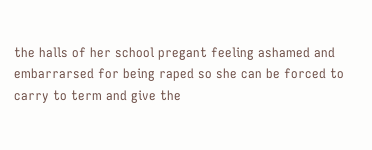the halls of her school pregant feeling ashamed and embarrarsed for being raped so she can be forced to carry to term and give the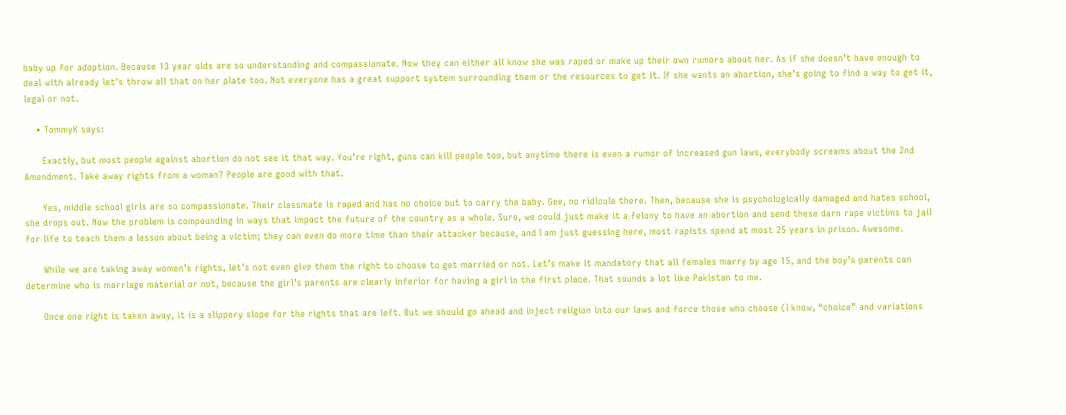baby up for adoption. Because 13 year olds are so understanding and compassionate. Now they can either all know she was raped or make up their own rumors about her. As if she doesn’t have enough to deal with already let’s throw all that on her plate too. Not everyone has a great support system surrounding them or the resources to get it. If she wants an abortion, she’s going to find a way to get it, legal or not.

    • TommyK says:

      Exactly, but most people against abortion do not see it that way. You’re right, guns can kill people too, but anytime there is even a rumor of increased gun laws, everybody screams about the 2nd Amendment. Take away rights from a woman? People are good with that.

      Yes, middle school girls are so compassionate. Their classmate is raped and has no choice but to carry the baby. Gee, no ridicule there. Then, because she is psychologically damaged and hates school, she drops out. Now the problem is compounding in ways that impact the future of the country as a whole. Sure, we could just make it a felony to have an abortion and send these darn rape victims to jail for life to teach them a lesson about being a victim; they can even do more time than their attacker because, and I am just guessing here, most rapists spend at most 25 years in prison. Awesome.

      While we are taking away women’s rights, let’s not even give them the right to choose to get married or not. Let’s make it mandatory that all females marry by age 15, and the boy’s parents can determine who is marriage material or not, because the girl’s parents are clearly inferior for having a girl in the first place. That sounds a lot like Pakistan to me.

      Once one right is taken away, it is a slippery slope for the rights that are left. But we should go ahead and inject religion into our laws and force those who choose (I know, “choice” and variations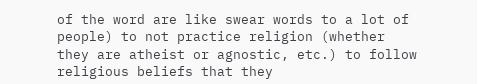of the word are like swear words to a lot of people) to not practice religion (whether they are atheist or agnostic, etc.) to follow religious beliefs that they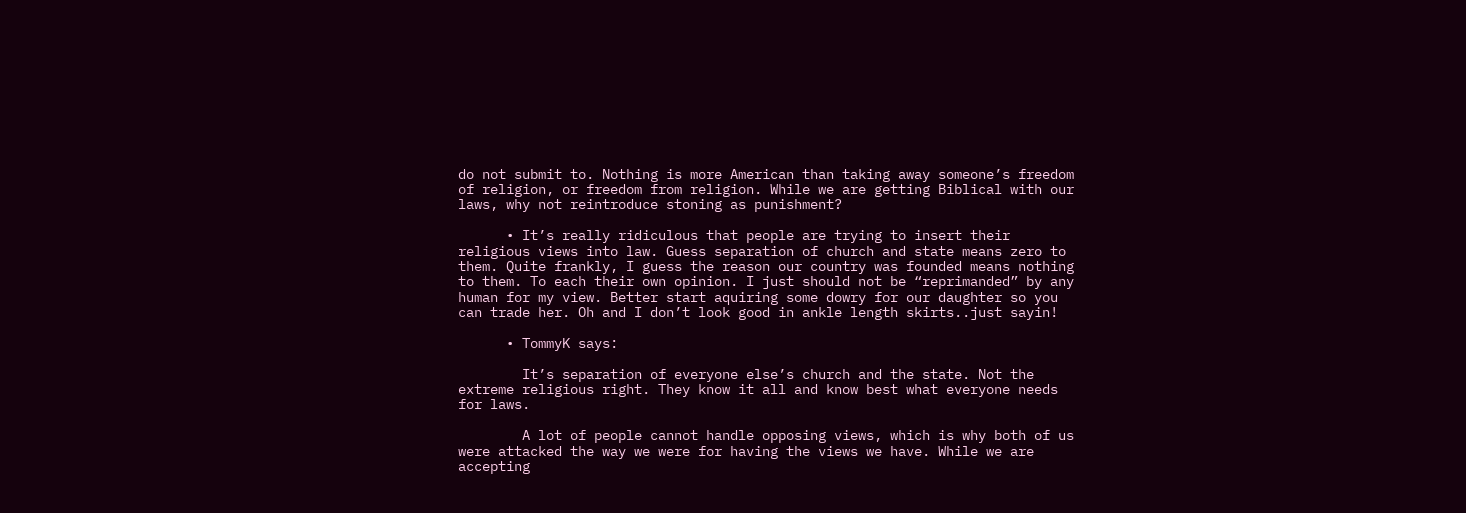do not submit to. Nothing is more American than taking away someone’s freedom of religion, or freedom from religion. While we are getting Biblical with our laws, why not reintroduce stoning as punishment?

      • It’s really ridiculous that people are trying to insert their religious views into law. Guess separation of church and state means zero to them. Quite frankly, I guess the reason our country was founded means nothing to them. To each their own opinion. I just should not be “reprimanded” by any human for my view. Better start aquiring some dowry for our daughter so you can trade her. Oh and I don’t look good in ankle length skirts..just sayin!

      • TommyK says:

        It’s separation of everyone else’s church and the state. Not the extreme religious right. They know it all and know best what everyone needs for laws.

        A lot of people cannot handle opposing views, which is why both of us were attacked the way we were for having the views we have. While we are accepting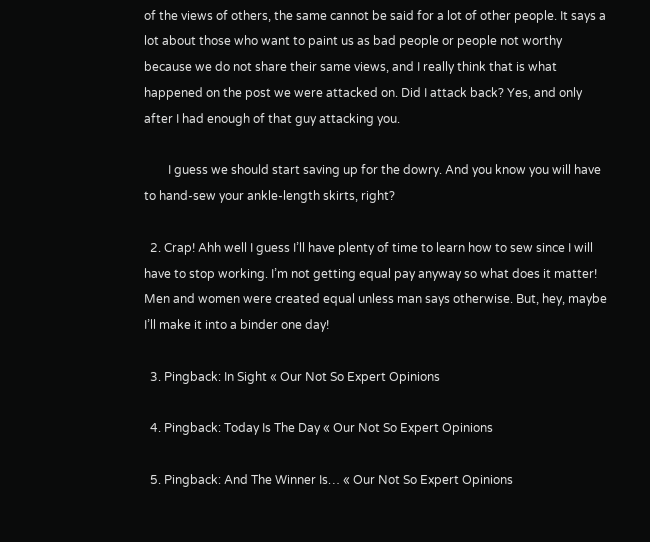of the views of others, the same cannot be said for a lot of other people. It says a lot about those who want to paint us as bad people or people not worthy because we do not share their same views, and I really think that is what happened on the post we were attacked on. Did I attack back? Yes, and only after I had enough of that guy attacking you.

        I guess we should start saving up for the dowry. And you know you will have to hand-sew your ankle-length skirts, right?

  2. Crap! Ahh well I guess I’ll have plenty of time to learn how to sew since I will have to stop working. I’m not getting equal pay anyway so what does it matter! Men and women were created equal unless man says otherwise. But, hey, maybe I’ll make it into a binder one day!

  3. Pingback: In Sight « Our Not So Expert Opinions

  4. Pingback: Today Is The Day « Our Not So Expert Opinions

  5. Pingback: And The Winner Is… « Our Not So Expert Opinions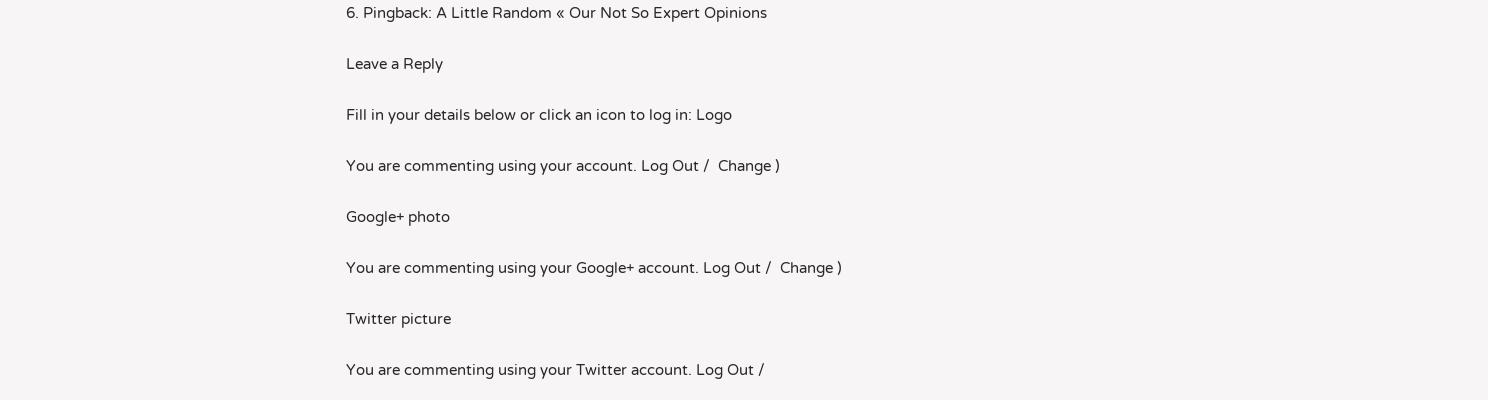6. Pingback: A Little Random « Our Not So Expert Opinions

Leave a Reply

Fill in your details below or click an icon to log in: Logo

You are commenting using your account. Log Out /  Change )

Google+ photo

You are commenting using your Google+ account. Log Out /  Change )

Twitter picture

You are commenting using your Twitter account. Log Out /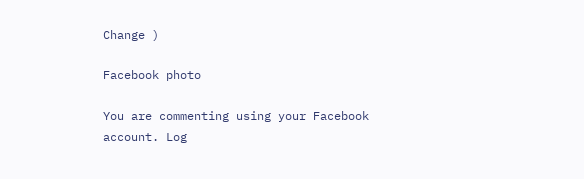Change )

Facebook photo

You are commenting using your Facebook account. Log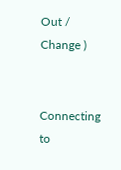Out /  Change )


Connecting to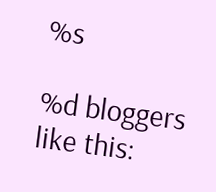%s

%d bloggers like this: